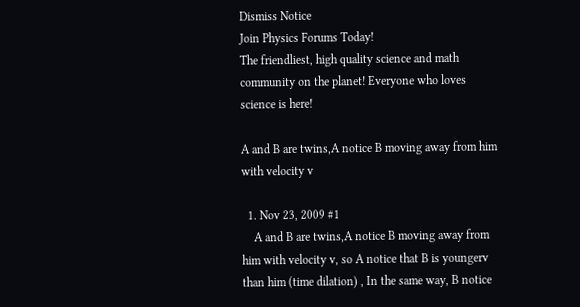Dismiss Notice
Join Physics Forums Today!
The friendliest, high quality science and math community on the planet! Everyone who loves science is here!

A and B are twins,A notice B moving away from him with velocity v

  1. Nov 23, 2009 #1
    A and B are twins,A notice B moving away from him with velocity v, so A notice that B is youngerv than him (time dilation) , In the same way, B notice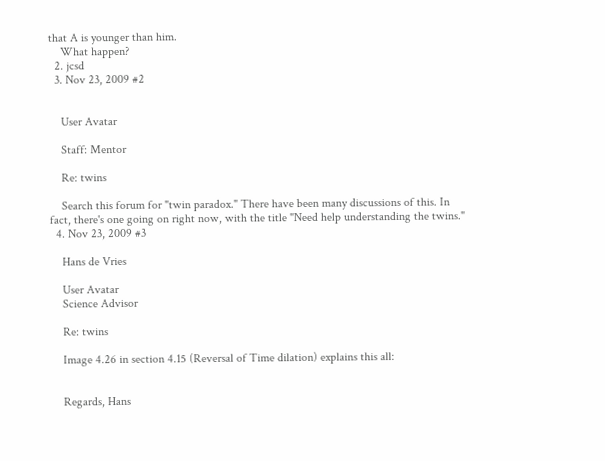that A is younger than him.
    What happen?
  2. jcsd
  3. Nov 23, 2009 #2


    User Avatar

    Staff: Mentor

    Re: twins

    Search this forum for "twin paradox." There have been many discussions of this. In fact, there's one going on right now, with the title "Need help understanding the twins."
  4. Nov 23, 2009 #3

    Hans de Vries

    User Avatar
    Science Advisor

    Re: twins

    Image 4.26 in section 4.15 (Reversal of Time dilation) explains this all:


    Regards, Hans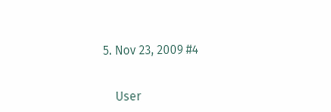5. Nov 23, 2009 #4


    User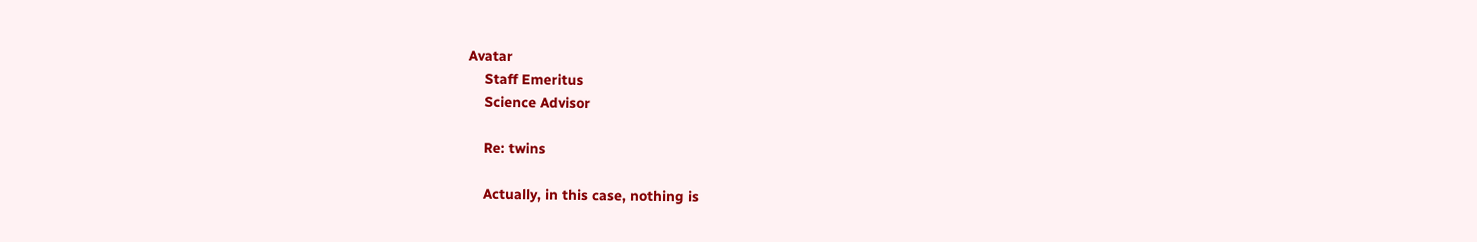Avatar
    Staff Emeritus
    Science Advisor

    Re: twins

    Actually, in this case, nothing is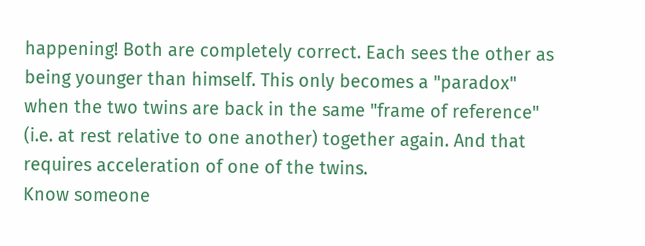happening! Both are completely correct. Each sees the other as being younger than himself. This only becomes a "paradox" when the two twins are back in the same "frame of reference" (i.e. at rest relative to one another) together again. And that requires acceleration of one of the twins.
Know someone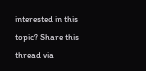interested in this topic? Share this thread via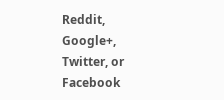Reddit, Google+, Twitter, or Facebook